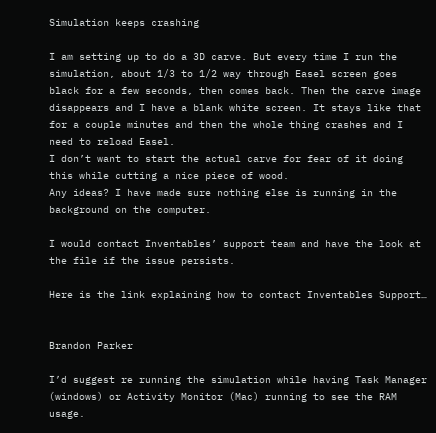Simulation keeps crashing

I am setting up to do a 3D carve. But every time I run the simulation, about 1/3 to 1/2 way through Easel screen goes black for a few seconds, then comes back. Then the carve image disappears and I have a blank white screen. It stays like that for a couple minutes and then the whole thing crashes and I need to reload Easel.
I don’t want to start the actual carve for fear of it doing this while cutting a nice piece of wood.
Any ideas? I have made sure nothing else is running in the background on the computer.

I would contact Inventables’ support team and have the look at the file if the issue persists.

Here is the link explaining how to contact Inventables Support…


Brandon Parker

I’d suggest re running the simulation while having Task Manager (windows) or Activity Monitor (Mac) running to see the RAM usage.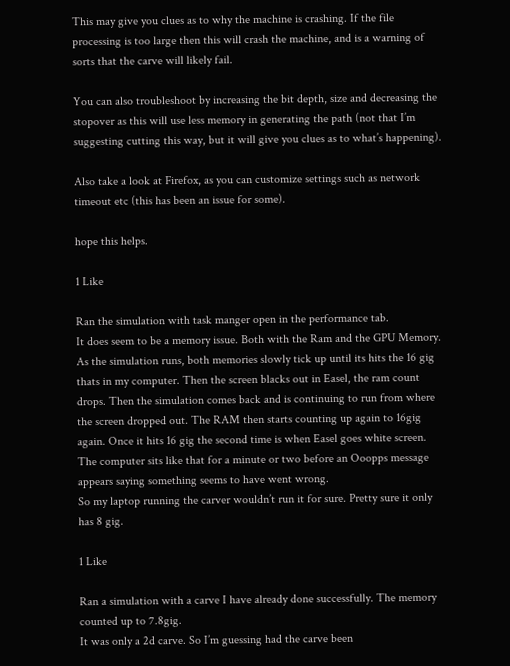This may give you clues as to why the machine is crashing. If the file processing is too large then this will crash the machine, and is a warning of sorts that the carve will likely fail.

You can also troubleshoot by increasing the bit depth, size and decreasing the stopover as this will use less memory in generating the path (not that I’m suggesting cutting this way, but it will give you clues as to what’s happening).

Also take a look at Firefox, as you can customize settings such as network timeout etc (this has been an issue for some).

hope this helps.

1 Like

Ran the simulation with task manger open in the performance tab.
It does seem to be a memory issue. Both with the Ram and the GPU Memory.
As the simulation runs, both memories slowly tick up until its hits the 16 gig thats in my computer. Then the screen blacks out in Easel, the ram count drops. Then the simulation comes back and is continuing to run from where the screen dropped out. The RAM then starts counting up again to 16gig again. Once it hits 16 gig the second time is when Easel goes white screen. The computer sits like that for a minute or two before an Ooopps message appears saying something seems to have went wrong.
So my laptop running the carver wouldn’t run it for sure. Pretty sure it only has 8 gig.

1 Like

Ran a simulation with a carve I have already done successfully. The memory counted up to 7.8gig.
It was only a 2d carve. So I’m guessing had the carve been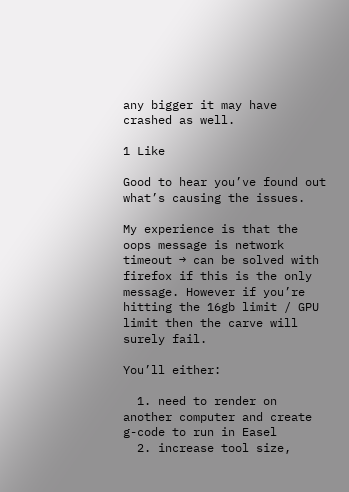any bigger it may have crashed as well.

1 Like

Good to hear you’ve found out what’s causing the issues.

My experience is that the oops message is network timeout → can be solved with firefox if this is the only message. However if you’re hitting the 16gb limit / GPU limit then the carve will surely fail.

You’ll either:

  1. need to render on another computer and create g-code to run in Easel
  2. increase tool size,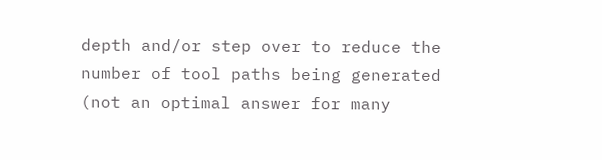depth and/or step over to reduce the number of tool paths being generated (not an optimal answer for many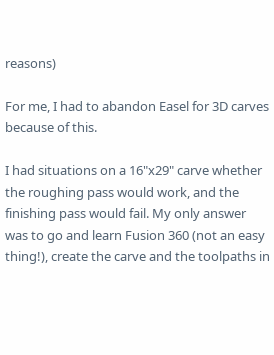reasons)

For me, I had to abandon Easel for 3D carves because of this.

I had situations on a 16"x29" carve whether the roughing pass would work, and the finishing pass would fail. My only answer was to go and learn Fusion 360 (not an easy thing!), create the carve and the toolpaths in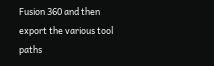Fusion 360 and then export the various tool paths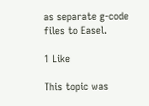as separate g-code files to Easel.

1 Like

This topic was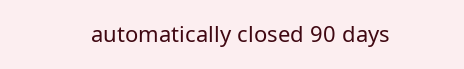automatically closed 90 days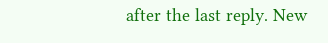after the last reply. New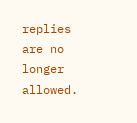replies are no longer allowed.